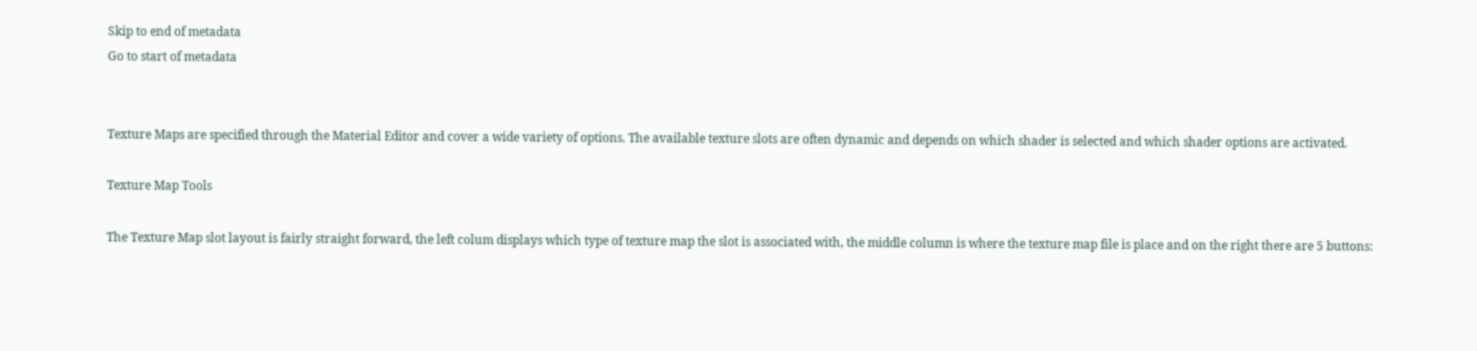Skip to end of metadata
Go to start of metadata


Texture Maps are specified through the Material Editor and cover a wide variety of options. The available texture slots are often dynamic and depends on which shader is selected and which shader options are activated.

Texture Map Tools

The Texture Map slot layout is fairly straight forward, the left colum displays which type of texture map the slot is associated with, the middle column is where the texture map file is place and on the right there are 5 buttons: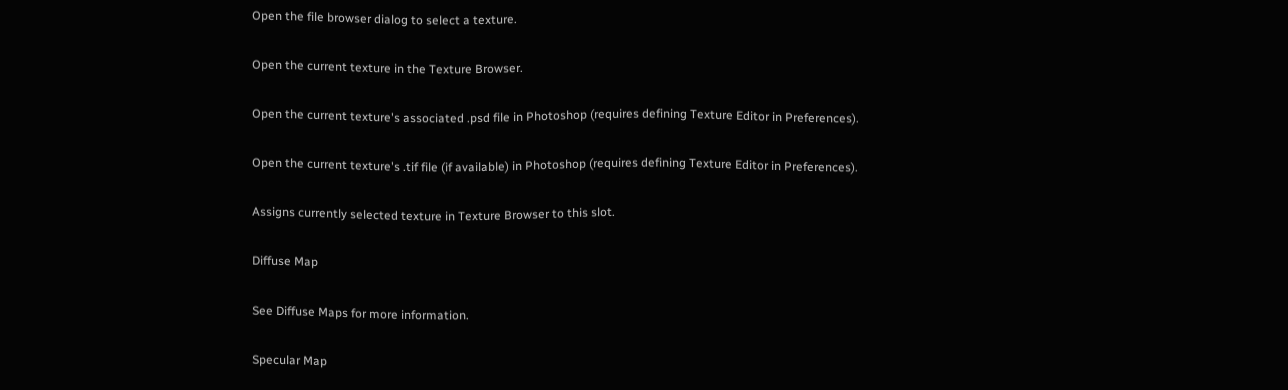Open the file browser dialog to select a texture.

Open the current texture in the Texture Browser.

Open the current texture's associated .psd file in Photoshop (requires defining Texture Editor in Preferences).

Open the current texture's .tif file (if available) in Photoshop (requires defining Texture Editor in Preferences).

Assigns currently selected texture in Texture Browser to this slot.

Diffuse Map

See Diffuse Maps for more information.

Specular Map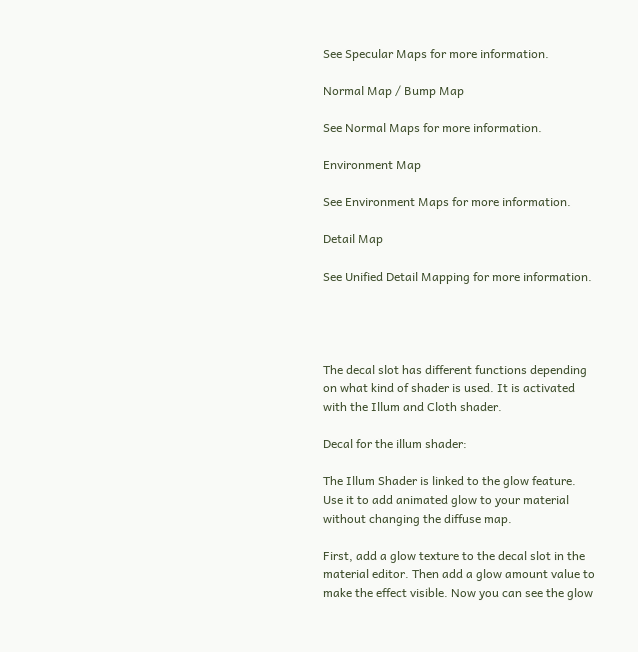See Specular Maps for more information.

Normal Map / Bump Map

See Normal Maps for more information.

Environment Map

See Environment Maps for more information.

Detail Map

See Unified Detail Mapping for more information.




The decal slot has different functions depending on what kind of shader is used. It is activated with the Illum and Cloth shader.

Decal for the illum shader:

The Illum Shader is linked to the glow feature. Use it to add animated glow to your material without changing the diffuse map.

First, add a glow texture to the decal slot in the material editor. Then add a glow amount value to make the effect visible. Now you can see the glow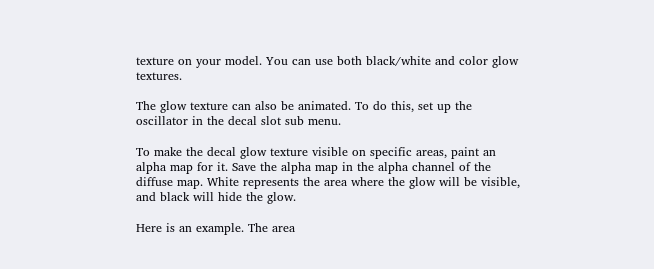texture on your model. You can use both black/white and color glow textures.

The glow texture can also be animated. To do this, set up the oscillator in the decal slot sub menu.

To make the decal glow texture visible on specific areas, paint an alpha map for it. Save the alpha map in the alpha channel of the diffuse map. White represents the area where the glow will be visible, and black will hide the glow.

Here is an example. The area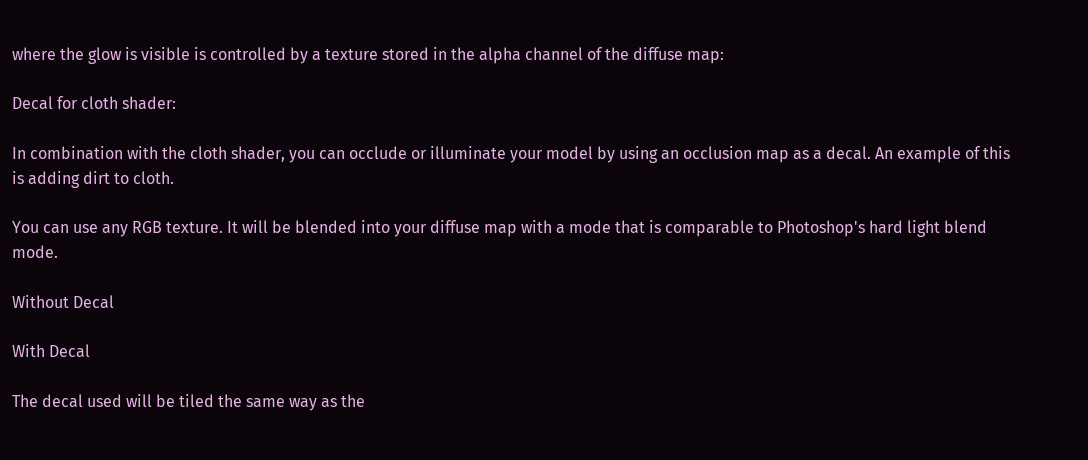where the glow is visible is controlled by a texture stored in the alpha channel of the diffuse map:

Decal for cloth shader:

In combination with the cloth shader, you can occlude or illuminate your model by using an occlusion map as a decal. An example of this is adding dirt to cloth.

You can use any RGB texture. It will be blended into your diffuse map with a mode that is comparable to Photoshop's hard light blend mode.

Without Decal

With Decal

The decal used will be tiled the same way as the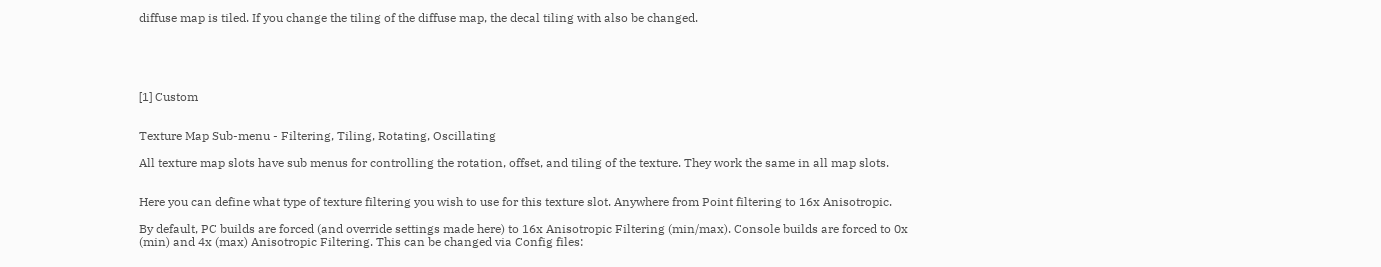diffuse map is tiled. If you change the tiling of the diffuse map, the decal tiling with also be changed.





[1] Custom


Texture Map Sub-menu - Filtering, Tiling, Rotating, Oscillating

All texture map slots have sub menus for controlling the rotation, offset, and tiling of the texture. They work the same in all map slots.


Here you can define what type of texture filtering you wish to use for this texture slot. Anywhere from Point filtering to 16x Anisotropic.

By default, PC builds are forced (and override settings made here) to 16x Anisotropic Filtering (min/max). Console builds are forced to 0x (min) and 4x (max) Anisotropic Filtering. This can be changed via Config files: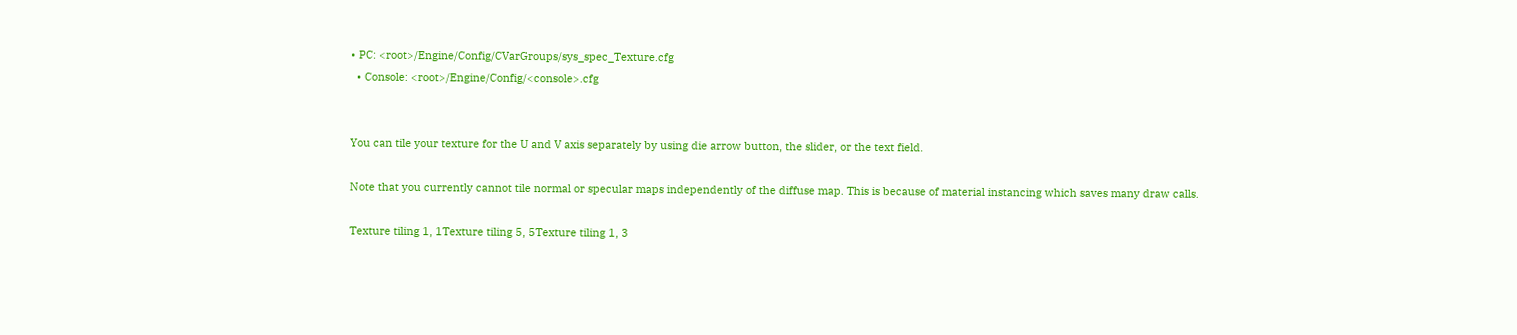• PC: <root>/Engine/Config/CVarGroups/sys_spec_Texture.cfg
  • Console: <root>/Engine/Config/<console>.cfg


You can tile your texture for the U and V axis separately by using die arrow button, the slider, or the text field.

Note that you currently cannot tile normal or specular maps independently of the diffuse map. This is because of material instancing which saves many draw calls.

Texture tiling 1, 1Texture tiling 5, 5Texture tiling 1, 3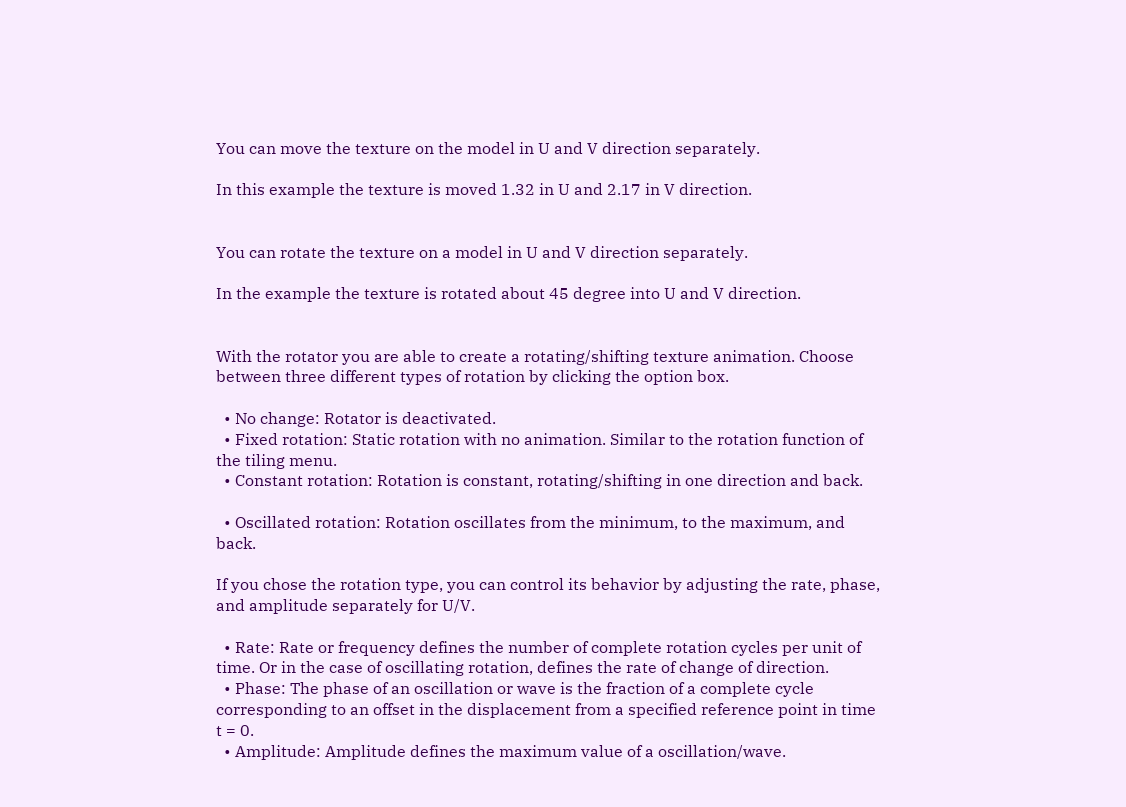You can move the texture on the model in U and V direction separately.

In this example the texture is moved 1.32 in U and 2.17 in V direction.


You can rotate the texture on a model in U and V direction separately.

In the example the texture is rotated about 45 degree into U and V direction.


With the rotator you are able to create a rotating/shifting texture animation. Choose between three different types of rotation by clicking the option box.

  • No change: Rotator is deactivated.
  • Fixed rotation: Static rotation with no animation. Similar to the rotation function of the tiling menu.
  • Constant rotation: Rotation is constant, rotating/shifting in one direction and back.

  • Oscillated rotation: Rotation oscillates from the minimum, to the maximum, and back.

If you chose the rotation type, you can control its behavior by adjusting the rate, phase, and amplitude separately for U/V.

  • Rate: Rate or frequency defines the number of complete rotation cycles per unit of time. Or in the case of oscillating rotation, defines the rate of change of direction.
  • Phase: The phase of an oscillation or wave is the fraction of a complete cycle corresponding to an offset in the displacement from a specified reference point in time t = 0.
  • Amplitude: Amplitude defines the maximum value of a oscillation/wave.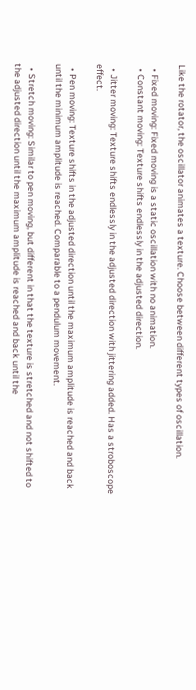Like the rotator, the oscillator animates a texture. Choose between different types of oscillation.

  • Fixed moving: Fixed moving is a static oscillation with no animation.
  • Constant moving: Texture shifts endlessly in the adjusted direction.

  • Jitter moving: Texture shifts endlessly in the adjusted direction with jittering added. Has a stroboscope effect.

  • Pen moving: Texture shifts in the adjusted direction until the maximum amplitude is reached and back until the minimum amplitude is reached. Comparable to a pendulum movement.

  • Stretch moving: Similar to pen moving, but different in that the texture is stretched and not shifted to the adjusted direction until the maximum amplitude is reached and back until the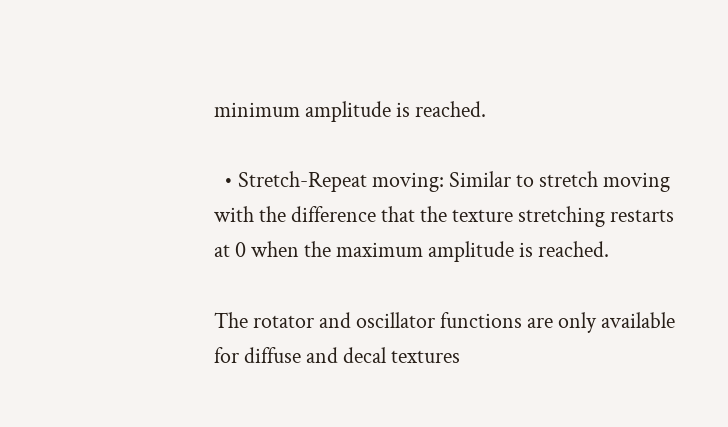minimum amplitude is reached.

  • Stretch-Repeat moving: Similar to stretch moving with the difference that the texture stretching restarts at 0 when the maximum amplitude is reached.

The rotator and oscillator functions are only available for diffuse and decal textures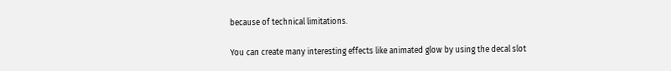because of technical limitations.

You can create many interesting effects like animated glow by using the decal slot